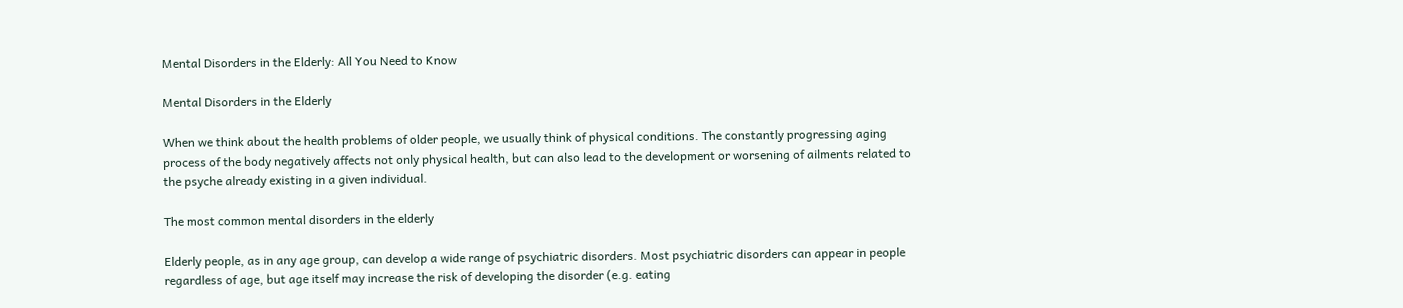Mental Disorders in the Elderly: All You Need to Know

Mental Disorders in the Elderly

When we think about the health problems of older people, we usually think of physical conditions. The constantly progressing aging process of the body negatively affects not only physical health, but can also lead to the development or worsening of ailments related to the psyche already existing in a given individual.

The most common mental disorders in the elderly

Elderly people, as in any age group, can develop a wide range of psychiatric disorders. Most psychiatric disorders can appear in people regardless of age, but age itself may increase the risk of developing the disorder (e.g. eating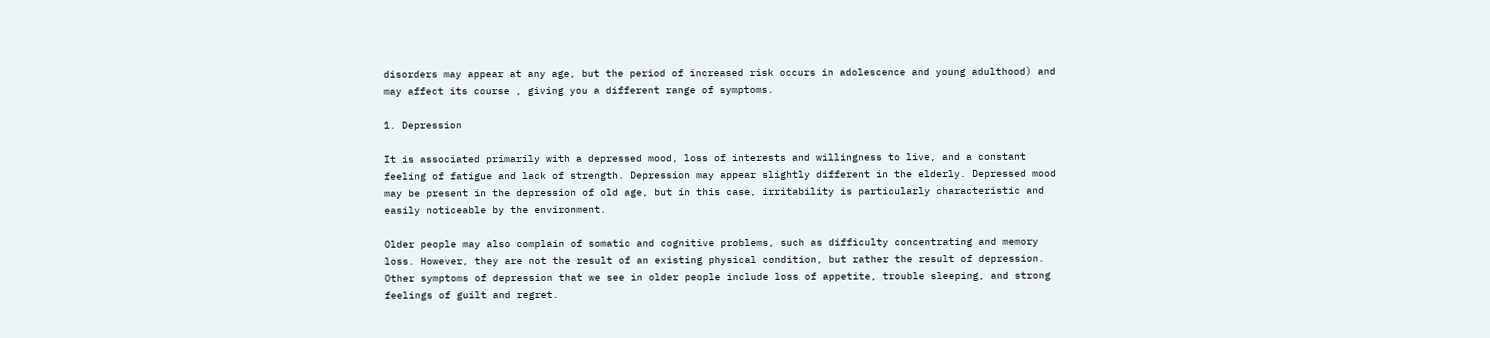disorders may appear at any age, but the period of increased risk occurs in adolescence and young adulthood) and may affect its course , giving you a different range of symptoms.

1. Depression

It is associated primarily with a depressed mood, loss of interests and willingness to live, and a constant feeling of fatigue and lack of strength. Depression may appear slightly different in the elderly. Depressed mood may be present in the depression of old age, but in this case, irritability is particularly characteristic and easily noticeable by the environment.

Older people may also complain of somatic and cognitive problems, such as difficulty concentrating and memory loss. However, they are not the result of an existing physical condition, but rather the result of depression. Other symptoms of depression that we see in older people include loss of appetite, trouble sleeping, and strong feelings of guilt and regret.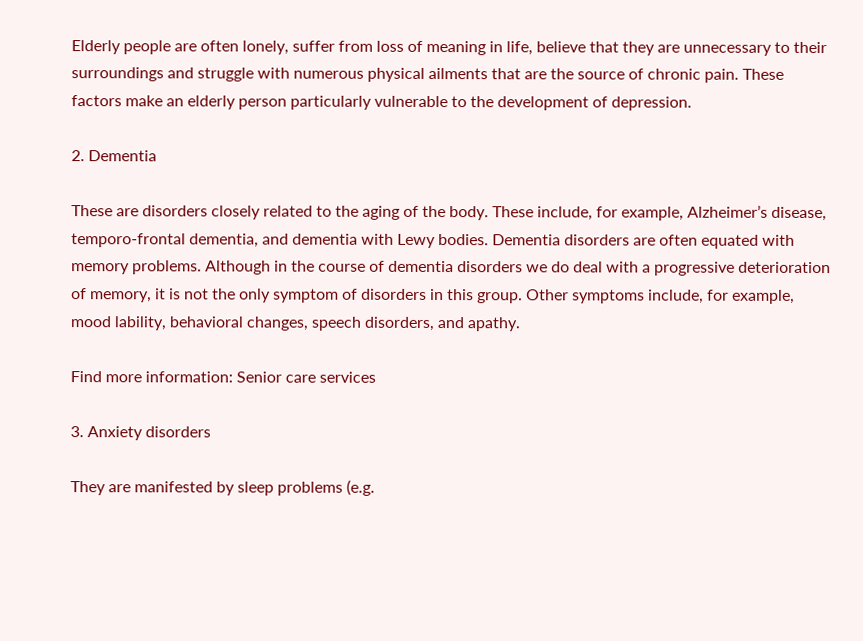Elderly people are often lonely, suffer from loss of meaning in life, believe that they are unnecessary to their surroundings and struggle with numerous physical ailments that are the source of chronic pain. These factors make an elderly person particularly vulnerable to the development of depression.

2. Dementia

These are disorders closely related to the aging of the body. These include, for example, Alzheimer’s disease, temporo-frontal dementia, and dementia with Lewy bodies. Dementia disorders are often equated with memory problems. Although in the course of dementia disorders we do deal with a progressive deterioration of memory, it is not the only symptom of disorders in this group. Other symptoms include, for example, mood lability, behavioral changes, speech disorders, and apathy.

Find more information: Senior care services

3. Anxiety disorders

They are manifested by sleep problems (e.g.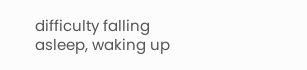difficulty falling asleep, waking up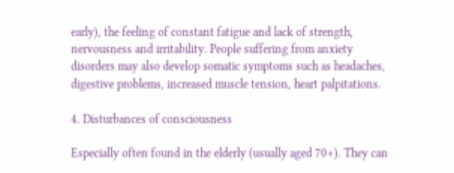early), the feeling of constant fatigue and lack of strength, nervousness and irritability. People suffering from anxiety disorders may also develop somatic symptoms such as headaches, digestive problems, increased muscle tension, heart palpitations.

4. Disturbances of consciousness

Especially often found in the elderly (usually aged 70+). They can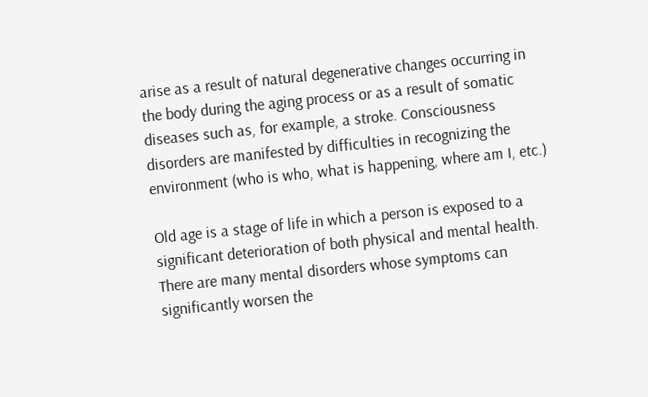arise as a result of natural degenerative changes occurring in the body during the aging process or as a result of somatic diseases such as, for example, a stroke. Consciousness disorders are manifested by difficulties in recognizing the environment (who is who, what is happening, where am I, etc.)

Old age is a stage of life in which a person is exposed to a significant deterioration of both physical and mental health. There are many mental disorders whose symptoms can significantly worsen the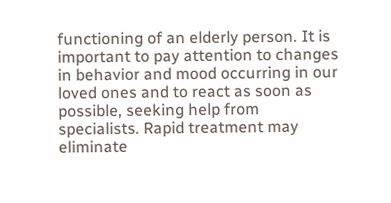functioning of an elderly person. It is important to pay attention to changes in behavior and mood occurring in our loved ones and to react as soon as possible, seeking help from specialists. Rapid treatment may eliminate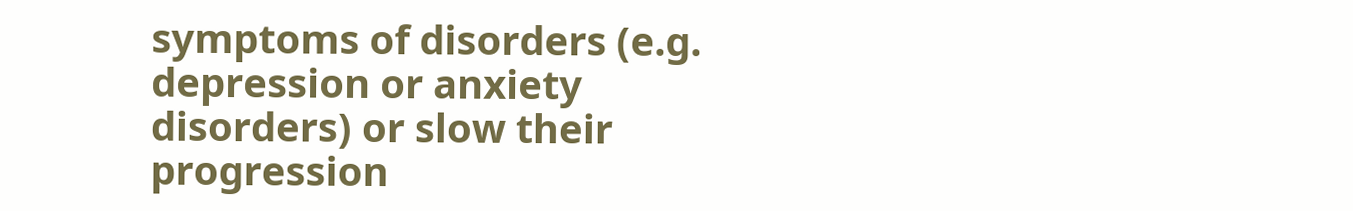symptoms of disorders (e.g. depression or anxiety disorders) or slow their progression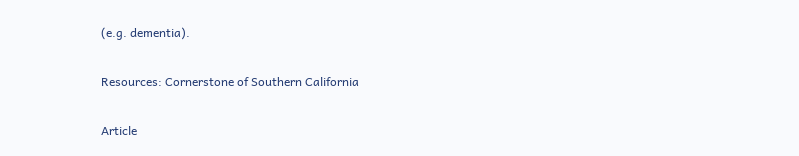(e.g. dementia).

Resources: Cornerstone of Southern California

Article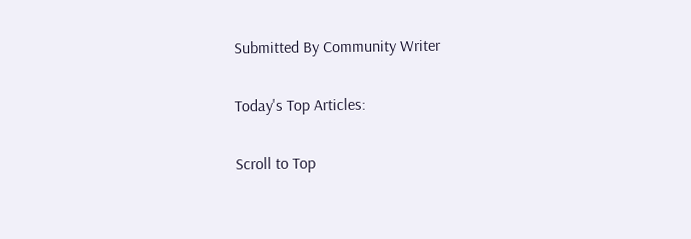Submitted By Community Writer

Today's Top Articles:

Scroll to Top